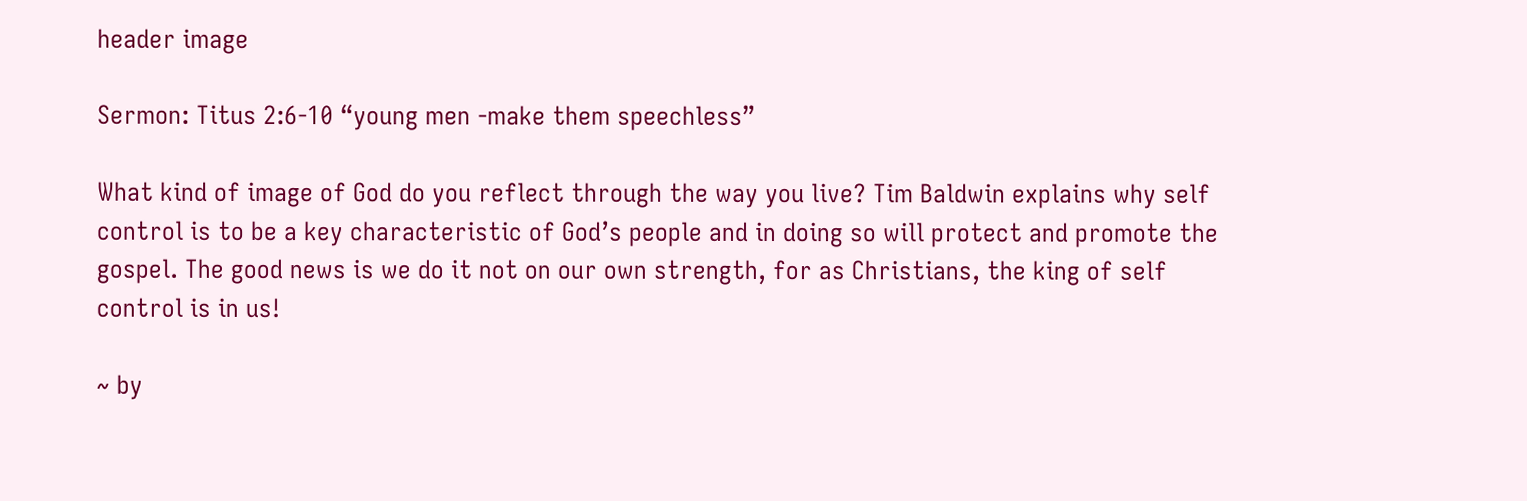header image

Sermon: Titus 2:6-10 “young men -make them speechless”

What kind of image of God do you reflect through the way you live? Tim Baldwin explains why self control is to be a key characteristic of God’s people and in doing so will protect and promote the gospel. The good news is we do it not on our own strength, for as Christians, the king of self control is in us!

~ by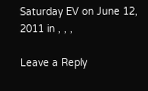Saturday EV on June 12, 2011 in , , ,

Leave a Reply